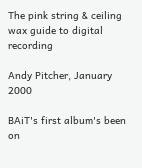The pink string & ceiling wax guide to digital recording

Andy Pitcher, January 2000

BAiT's first album's been on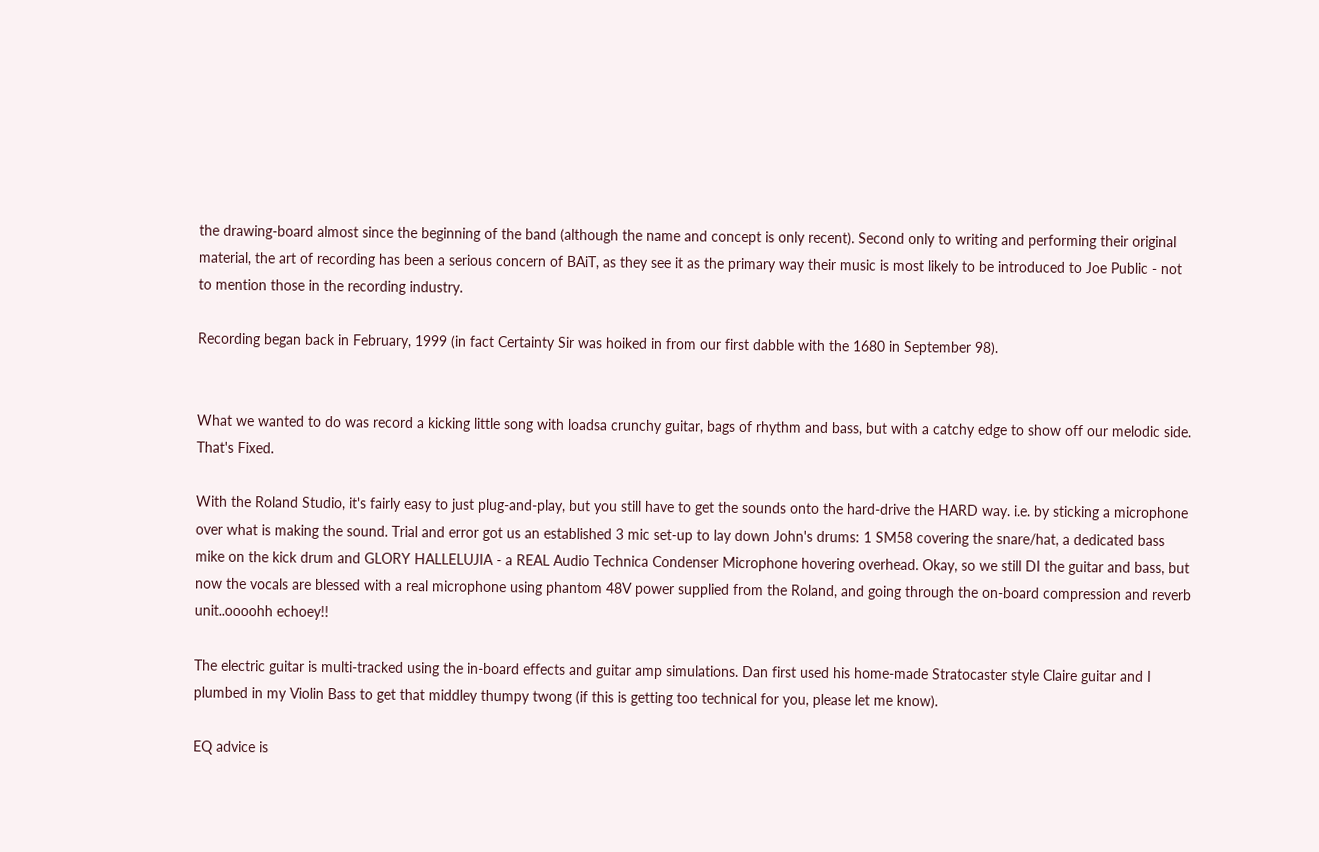the drawing-board almost since the beginning of the band (although the name and concept is only recent). Second only to writing and performing their original material, the art of recording has been a serious concern of BAiT, as they see it as the primary way their music is most likely to be introduced to Joe Public - not to mention those in the recording industry.

Recording began back in February, 1999 (in fact Certainty Sir was hoiked in from our first dabble with the 1680 in September 98).


What we wanted to do was record a kicking little song with loadsa crunchy guitar, bags of rhythm and bass, but with a catchy edge to show off our melodic side. That's Fixed.

With the Roland Studio, it's fairly easy to just plug-and-play, but you still have to get the sounds onto the hard-drive the HARD way. i.e. by sticking a microphone over what is making the sound. Trial and error got us an established 3 mic set-up to lay down John's drums: 1 SM58 covering the snare/hat, a dedicated bass mike on the kick drum and GLORY HALLELUJIA - a REAL Audio Technica Condenser Microphone hovering overhead. Okay, so we still DI the guitar and bass, but now the vocals are blessed with a real microphone using phantom 48V power supplied from the Roland, and going through the on-board compression and reverb unit..oooohh echoey!!

The electric guitar is multi-tracked using the in-board effects and guitar amp simulations. Dan first used his home-made Stratocaster style Claire guitar and I plumbed in my Violin Bass to get that middley thumpy twong (if this is getting too technical for you, please let me know).

EQ advice is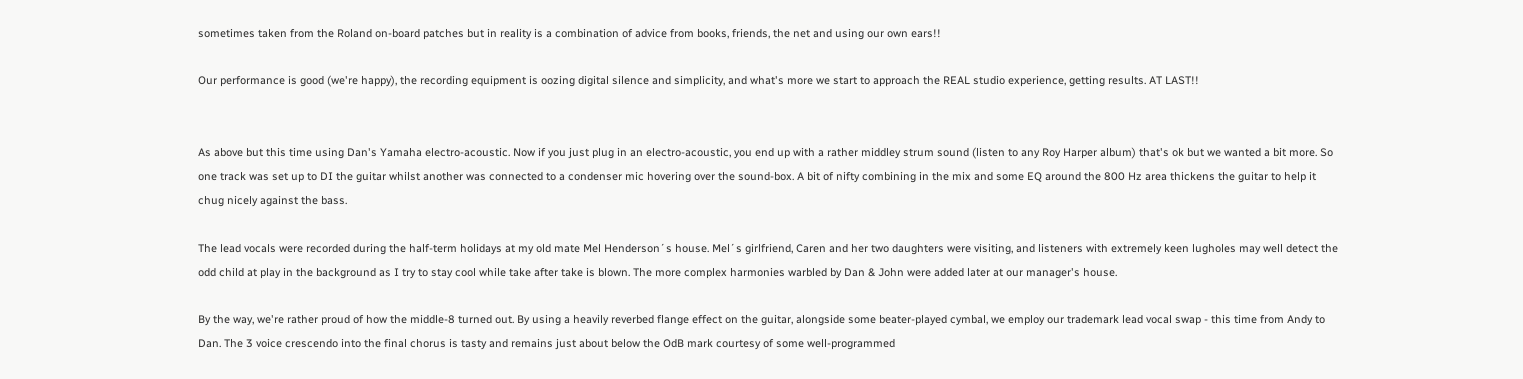sometimes taken from the Roland on-board patches but in reality is a combination of advice from books, friends, the net and using our own ears!!

Our performance is good (we're happy), the recording equipment is oozing digital silence and simplicity, and what's more we start to approach the REAL studio experience, getting results. AT LAST!!


As above but this time using Dan's Yamaha electro-acoustic. Now if you just plug in an electro-acoustic, you end up with a rather middley strum sound (listen to any Roy Harper album) that's ok but we wanted a bit more. So one track was set up to DI the guitar whilst another was connected to a condenser mic hovering over the sound-box. A bit of nifty combining in the mix and some EQ around the 800 Hz area thickens the guitar to help it chug nicely against the bass.

The lead vocals were recorded during the half-term holidays at my old mate Mel Henderson´s house. Mel´s girlfriend, Caren and her two daughters were visiting, and listeners with extremely keen lugholes may well detect the odd child at play in the background as I try to stay cool while take after take is blown. The more complex harmonies warbled by Dan & John were added later at our manager's house.

By the way, we're rather proud of how the middle-8 turned out. By using a heavily reverbed flange effect on the guitar, alongside some beater-played cymbal, we employ our trademark lead vocal swap - this time from Andy to Dan. The 3 voice crescendo into the final chorus is tasty and remains just about below the OdB mark courtesy of some well-programmed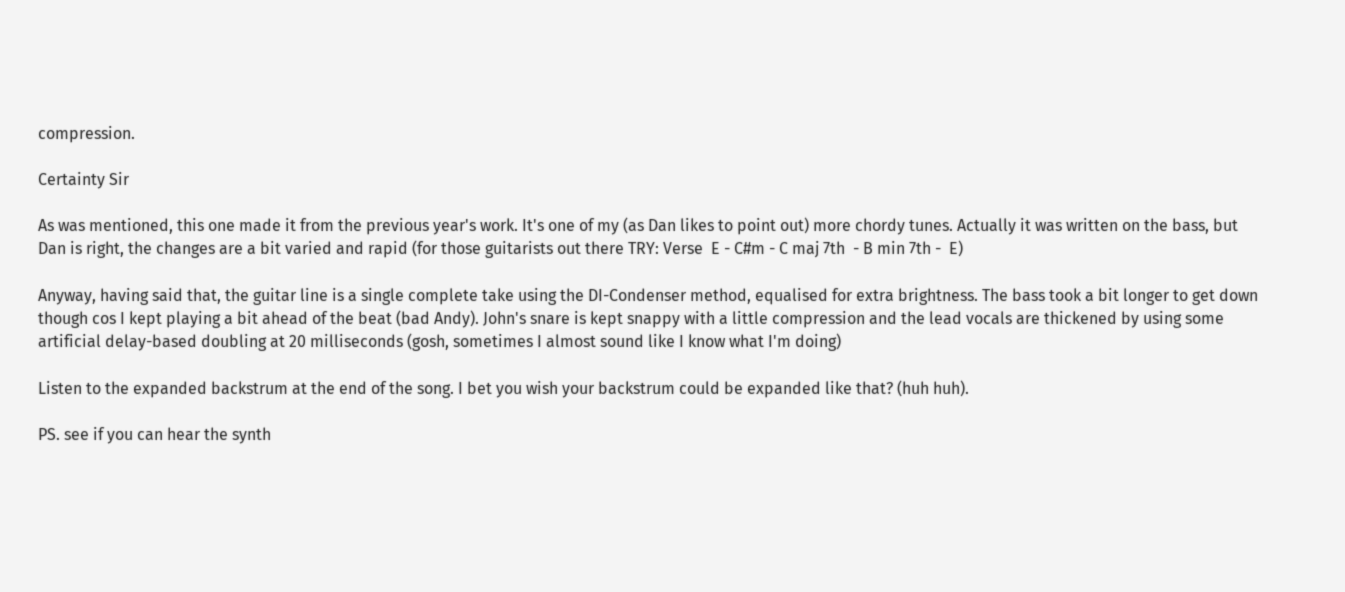compression.

Certainty Sir

As was mentioned, this one made it from the previous year's work. It's one of my (as Dan likes to point out) more chordy tunes. Actually it was written on the bass, but Dan is right, the changes are a bit varied and rapid (for those guitarists out there TRY: Verse  E - C#m - C maj 7th  - B min 7th -  E)

Anyway, having said that, the guitar line is a single complete take using the DI-Condenser method, equalised for extra brightness. The bass took a bit longer to get down though cos I kept playing a bit ahead of the beat (bad Andy). John's snare is kept snappy with a little compression and the lead vocals are thickened by using some artificial delay-based doubling at 20 milliseconds (gosh, sometimes I almost sound like I know what I'm doing)

Listen to the expanded backstrum at the end of the song. I bet you wish your backstrum could be expanded like that? (huh huh).

PS. see if you can hear the synth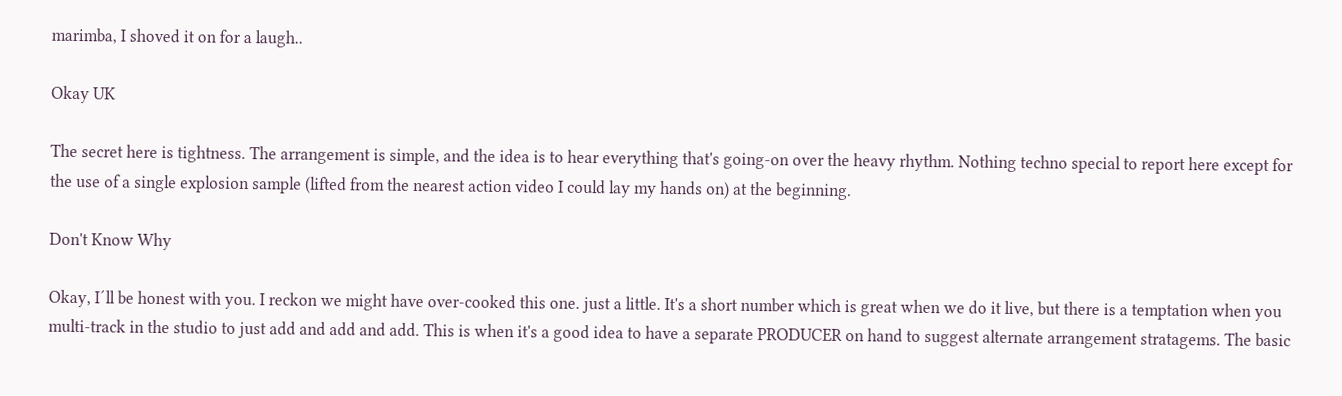marimba, I shoved it on for a laugh..

Okay UK

The secret here is tightness. The arrangement is simple, and the idea is to hear everything that's going-on over the heavy rhythm. Nothing techno special to report here except for the use of a single explosion sample (lifted from the nearest action video I could lay my hands on) at the beginning.

Don't Know Why

Okay, I´ll be honest with you. I reckon we might have over-cooked this one. just a little. It's a short number which is great when we do it live, but there is a temptation when you multi-track in the studio to just add and add and add. This is when it's a good idea to have a separate PRODUCER on hand to suggest alternate arrangement stratagems. The basic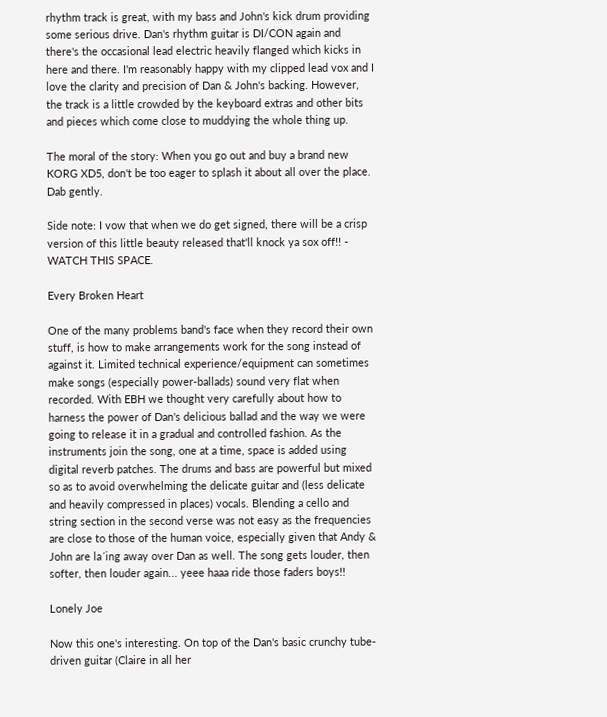rhythm track is great, with my bass and John's kick drum providing some serious drive. Dan's rhythm guitar is DI/CON again and there's the occasional lead electric heavily flanged which kicks in here and there. I'm reasonably happy with my clipped lead vox and I love the clarity and precision of Dan & John's backing. However, the track is a little crowded by the keyboard extras and other bits and pieces which come close to muddying the whole thing up.

The moral of the story: When you go out and buy a brand new KORG XD5, don't be too eager to splash it about all over the place. Dab gently.

Side note: I vow that when we do get signed, there will be a crisp version of this little beauty released that'll knock ya sox off!! - WATCH THIS SPACE.

Every Broken Heart

One of the many problems band's face when they record their own stuff, is how to make arrangements work for the song instead of against it. Limited technical experience/equipment can sometimes make songs (especially power-ballads) sound very flat when recorded. With EBH we thought very carefully about how to harness the power of Dan's delicious ballad and the way we were going to release it in a gradual and controlled fashion. As the instruments join the song, one at a time, space is added using digital reverb patches. The drums and bass are powerful but mixed so as to avoid overwhelming the delicate guitar and (less delicate and heavily compressed in places) vocals. Blending a cello and string section in the second verse was not easy as the frequencies are close to those of the human voice, especially given that Andy & John are la´ing away over Dan as well. The song gets louder, then softer, then louder again... yeee haaa ride those faders boys!!

Lonely Joe

Now this one's interesting. On top of the Dan's basic crunchy tube-driven guitar (Claire in all her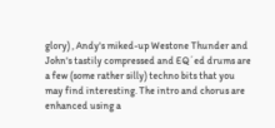glory) , Andy's miked-up Westone Thunder and John's tastily compressed and EQ´ed drums are a few (some rather silly) techno bits that you may find interesting. The intro and chorus are enhanced using a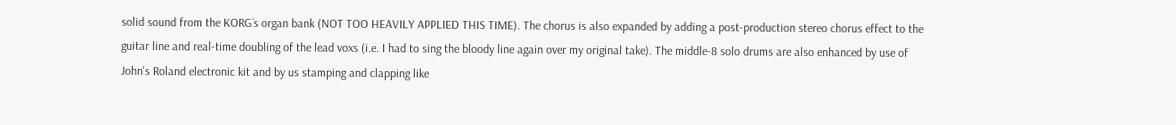solid sound from the KORG´s organ bank (NOT TOO HEAVILY APPLIED THIS TIME). The chorus is also expanded by adding a post-production stereo chorus effect to the guitar line and real-time doubling of the lead voxs (i.e. I had to sing the bloody line again over my original take). The middle-8 solo drums are also enhanced by use of John's Roland electronic kit and by us stamping and clapping like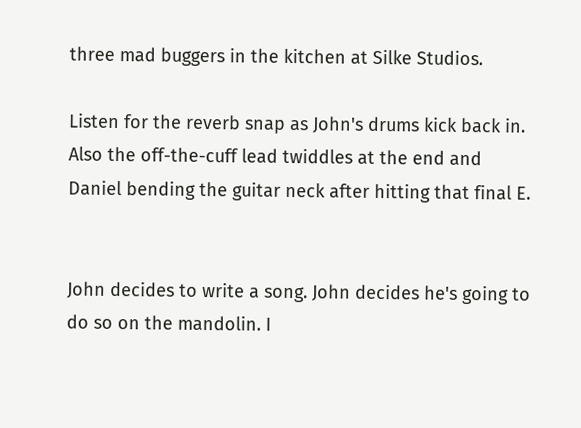three mad buggers in the kitchen at Silke Studios.

Listen for the reverb snap as John's drums kick back in. Also the off-the-cuff lead twiddles at the end and Daniel bending the guitar neck after hitting that final E.


John decides to write a song. John decides he's going to do so on the mandolin. I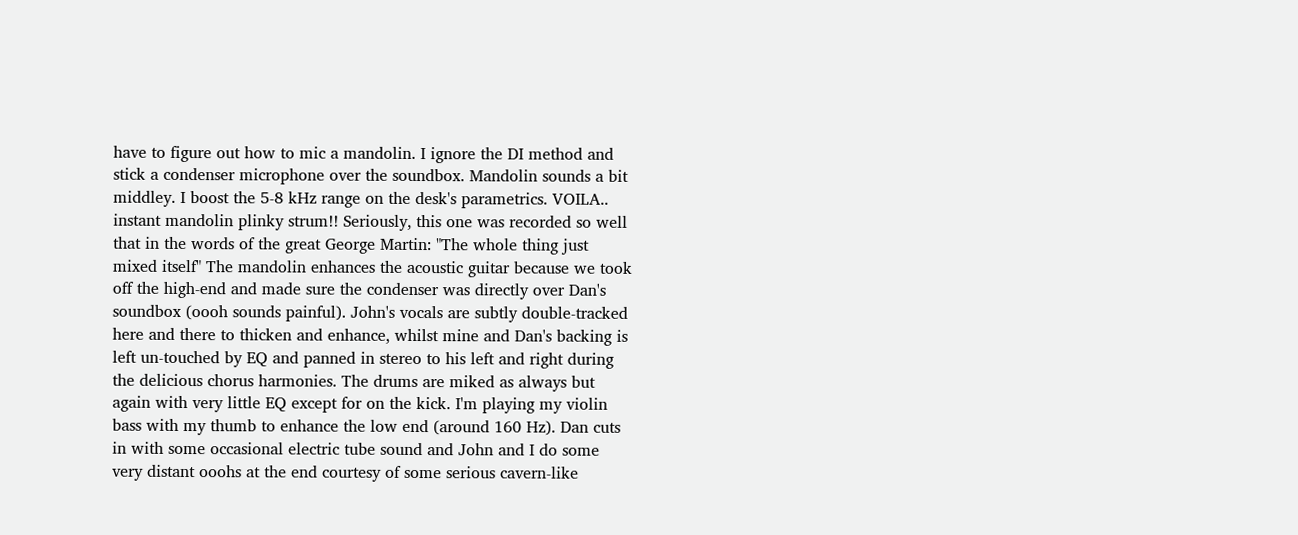have to figure out how to mic a mandolin. I ignore the DI method and stick a condenser microphone over the soundbox. Mandolin sounds a bit middley. I boost the 5-8 kHz range on the desk's parametrics. VOILA.. instant mandolin plinky strum!! Seriously, this one was recorded so well that in the words of the great George Martin: "The whole thing just mixed itself" The mandolin enhances the acoustic guitar because we took off the high-end and made sure the condenser was directly over Dan's soundbox (oooh sounds painful). John's vocals are subtly double-tracked here and there to thicken and enhance, whilst mine and Dan's backing is left un-touched by EQ and panned in stereo to his left and right during the delicious chorus harmonies. The drums are miked as always but again with very little EQ except for on the kick. I'm playing my violin bass with my thumb to enhance the low end (around 160 Hz). Dan cuts in with some occasional electric tube sound and John and I do some very distant ooohs at the end courtesy of some serious cavern-like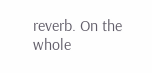reverb. On the whole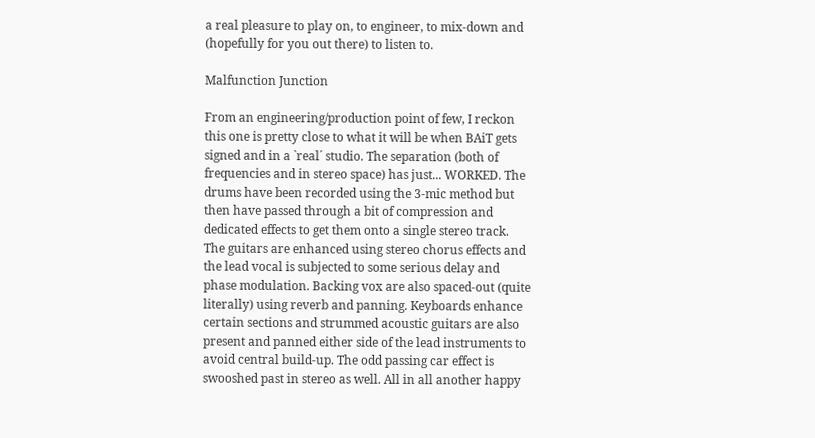a real pleasure to play on, to engineer, to mix-down and (hopefully for you out there) to listen to.

Malfunction Junction

From an engineering/production point of few, I reckon this one is pretty close to what it will be when BAiT gets signed and in a `real´ studio. The separation (both of frequencies and in stereo space) has just... WORKED. The drums have been recorded using the 3-mic method but then have passed through a bit of compression and dedicated effects to get them onto a single stereo track. The guitars are enhanced using stereo chorus effects and the lead vocal is subjected to some serious delay and phase modulation. Backing vox are also spaced-out (quite literally) using reverb and panning. Keyboards enhance certain sections and strummed acoustic guitars are also present and panned either side of the lead instruments to avoid central build-up. The odd passing car effect is swooshed past in stereo as well. All in all another happy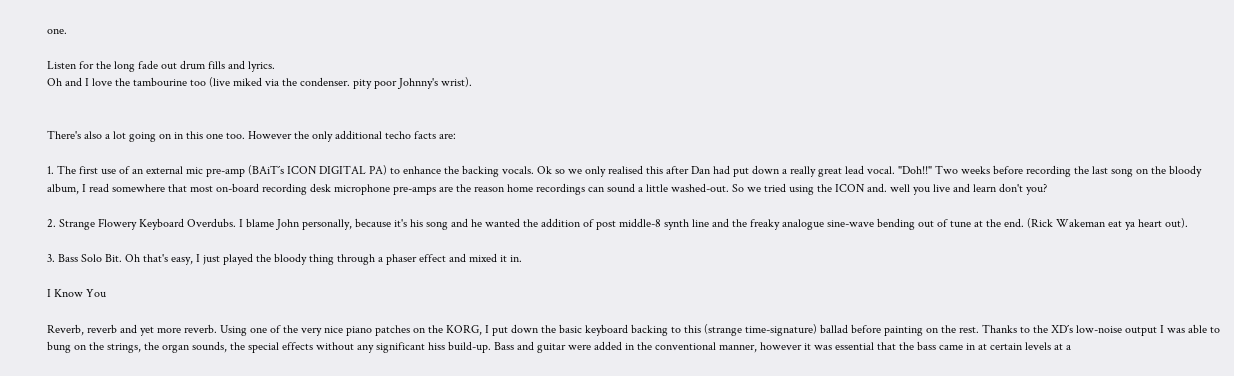one.

Listen for the long fade out drum fills and lyrics.
Oh and I love the tambourine too (live miked via the condenser. pity poor Johnny's wrist).


There's also a lot going on in this one too. However the only additional techo facts are:

1. The first use of an external mic pre-amp (BAiT´s ICON DIGITAL PA) to enhance the backing vocals. Ok so we only realised this after Dan had put down a really great lead vocal. "Doh!!" Two weeks before recording the last song on the bloody album, I read somewhere that most on-board recording desk microphone pre-amps are the reason home recordings can sound a little washed-out. So we tried using the ICON and. well you live and learn don't you?

2. Strange Flowery Keyboard Overdubs. I blame John personally, because it's his song and he wanted the addition of post middle-8 synth line and the freaky analogue sine-wave bending out of tune at the end. (Rick Wakeman eat ya heart out).

3. Bass Solo Bit. Oh that's easy, I just played the bloody thing through a phaser effect and mixed it in.

I Know You

Reverb, reverb and yet more reverb. Using one of the very nice piano patches on the KORG, I put down the basic keyboard backing to this (strange time-signature) ballad before painting on the rest. Thanks to the XD´s low-noise output I was able to bung on the strings, the organ sounds, the special effects without any significant hiss build-up. Bass and guitar were added in the conventional manner, however it was essential that the bass came in at certain levels at a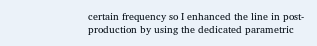certain frequency so I enhanced the line in post-production by using the dedicated parametric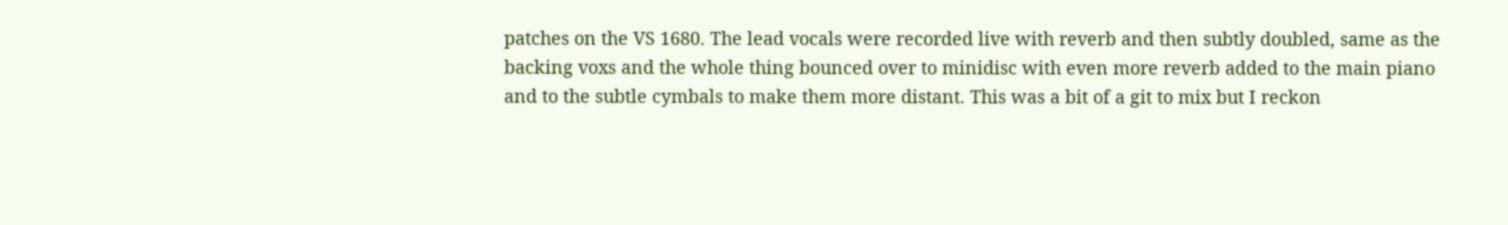patches on the VS 1680. The lead vocals were recorded live with reverb and then subtly doubled, same as the backing voxs and the whole thing bounced over to minidisc with even more reverb added to the main piano and to the subtle cymbals to make them more distant. This was a bit of a git to mix but I reckon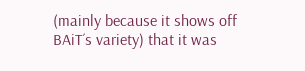(mainly because it shows off BAiT´s variety) that it was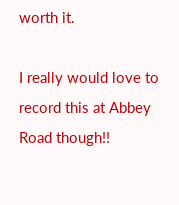worth it.

I really would love to record this at Abbey Road though!!